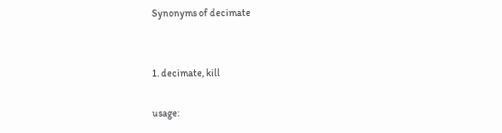Synonyms of decimate


1. decimate, kill

usage: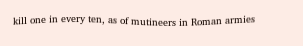kill one in every ten, as of mutineers in Roman armies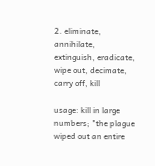2. eliminate, annihilate, extinguish, eradicate, wipe out, decimate, carry off, kill

usage: kill in large numbers; "the plague wiped out an entire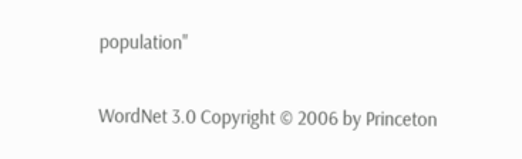population"

WordNet 3.0 Copyright © 2006 by Princeton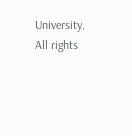University.
All rights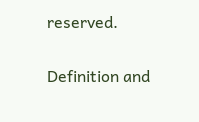reserved.

Definition and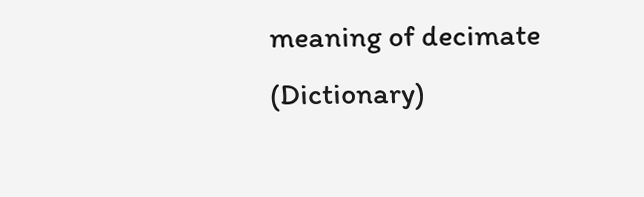meaning of decimate (Dictionary)